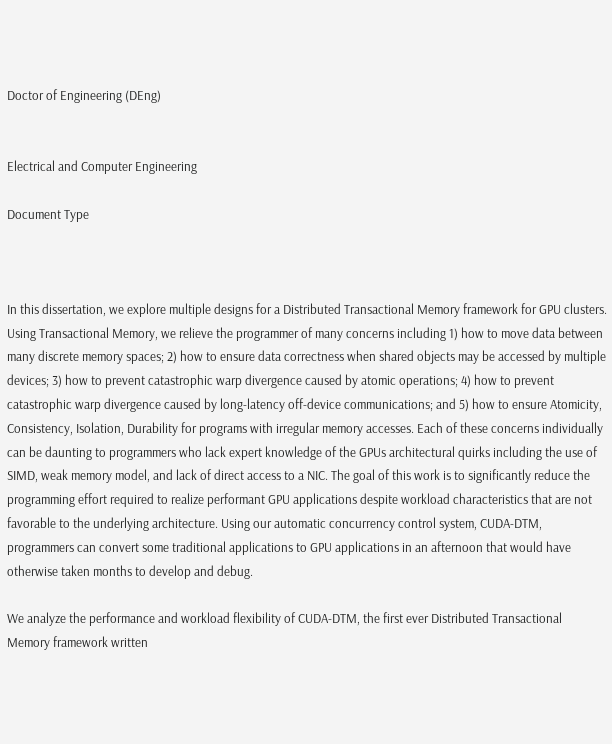Doctor of Engineering (DEng)


Electrical and Computer Engineering

Document Type



In this dissertation, we explore multiple designs for a Distributed Transactional Memory framework for GPU clusters. Using Transactional Memory, we relieve the programmer of many concerns including 1) how to move data between many discrete memory spaces; 2) how to ensure data correctness when shared objects may be accessed by multiple devices; 3) how to prevent catastrophic warp divergence caused by atomic operations; 4) how to prevent catastrophic warp divergence caused by long-latency off-device communications; and 5) how to ensure Atomicity, Consistency, Isolation, Durability for programs with irregular memory accesses. Each of these concerns individually can be daunting to programmers who lack expert knowledge of the GPUs architectural quirks including the use of SIMD, weak memory model, and lack of direct access to a NIC. The goal of this work is to significantly reduce the programming effort required to realize performant GPU applications despite workload characteristics that are not favorable to the underlying architecture. Using our automatic concurrency control system, CUDA-DTM, programmers can convert some traditional applications to GPU applications in an afternoon that would have otherwise taken months to develop and debug.

We analyze the performance and workload flexibility of CUDA-DTM, the first ever Distributed Transactional Memory framework written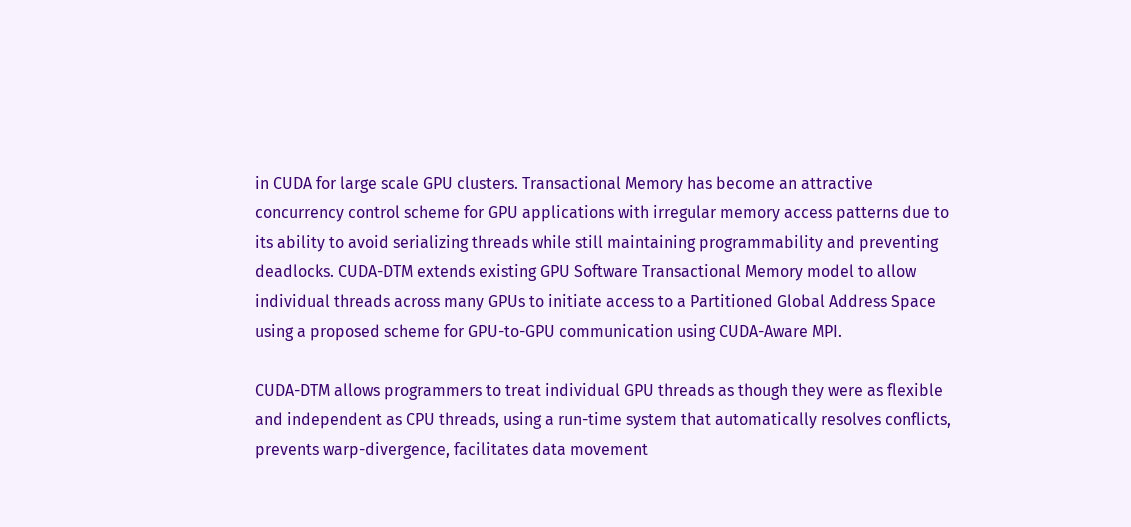in CUDA for large scale GPU clusters. Transactional Memory has become an attractive concurrency control scheme for GPU applications with irregular memory access patterns due to its ability to avoid serializing threads while still maintaining programmability and preventing deadlocks. CUDA-DTM extends existing GPU Software Transactional Memory model to allow individual threads across many GPUs to initiate access to a Partitioned Global Address Space using a proposed scheme for GPU-to-GPU communication using CUDA-Aware MPI.

CUDA-DTM allows programmers to treat individual GPU threads as though they were as flexible and independent as CPU threads, using a run-time system that automatically resolves conflicts, prevents warp-divergence, facilitates data movement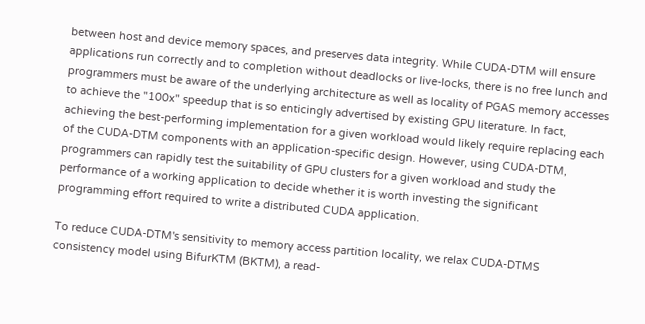between host and device memory spaces, and preserves data integrity. While CUDA-DTM will ensure applications run correctly and to completion without deadlocks or live-locks, there is no free lunch and programmers must be aware of the underlying architecture as well as locality of PGAS memory accesses to achieve the "100x" speedup that is so enticingly advertised by existing GPU literature. In fact, achieving the best-performing implementation for a given workload would likely require replacing each of the CUDA-DTM components with an application-specific design. However, using CUDA-DTM, programmers can rapidly test the suitability of GPU clusters for a given workload and study the performance of a working application to decide whether it is worth investing the significant programming effort required to write a distributed CUDA application.

To reduce CUDA-DTM's sensitivity to memory access partition locality, we relax CUDA-DTMS consistency model using BifurKTM (BKTM), a read-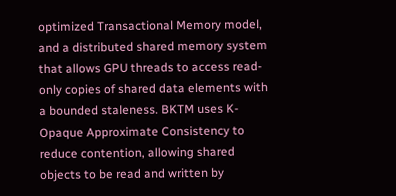optimized Transactional Memory model, and a distributed shared memory system that allows GPU threads to access read-only copies of shared data elements with a bounded staleness. BKTM uses K-Opaque Approximate Consistency to reduce contention, allowing shared objects to be read and written by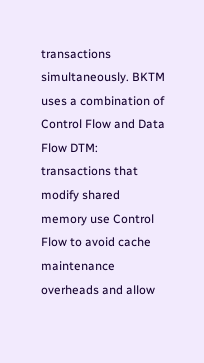transactions simultaneously. BKTM uses a combination of Control Flow and Data Flow DTM: transactions that modify shared memory use Control Flow to avoid cache maintenance overheads and allow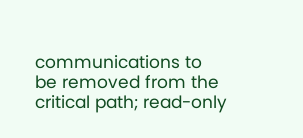communications to be removed from the critical path; read-only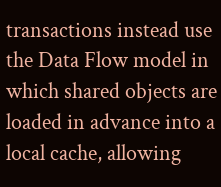transactions instead use the Data Flow model in which shared objects are loaded in advance into a local cache, allowing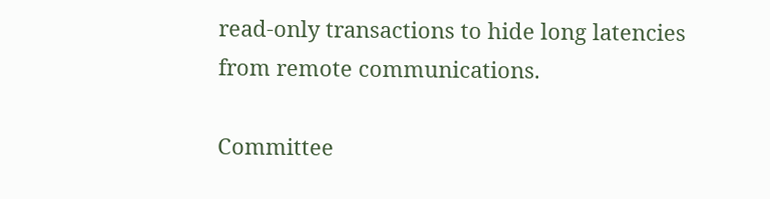read-only transactions to hide long latencies from remote communications.

Committee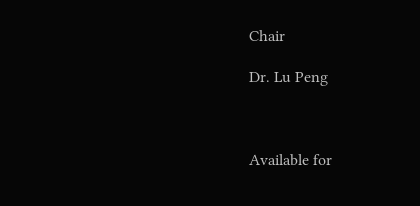Chair

Dr. Lu Peng



Available for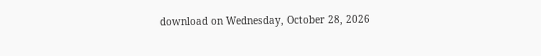download on Wednesday, October 28, 2026